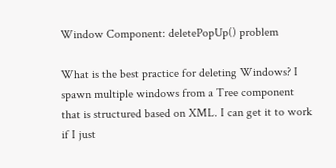Window Component: deletePopUp() problem

What is the best practice for deleting Windows? I spawn multiple windows from a Tree component that is structured based on XML. I can get it to work if I just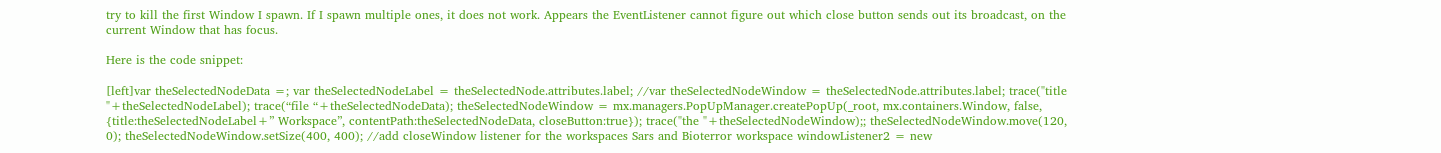try to kill the first Window I spawn. If I spawn multiple ones, it does not work. Appears the EventListener cannot figure out which close button sends out its broadcast, on the current Window that has focus.

Here is the code snippet:

[left]var theSelectedNodeData =; var theSelectedNodeLabel = theSelectedNode.attributes.label; //var theSelectedNodeWindow = theSelectedNode.attributes.label; trace("title "+theSelectedNodeLabel); trace(“file “+theSelectedNodeData); theSelectedNodeWindow = mx.managers.PopUpManager.createPopUp(_root, mx.containers.Window, false, {title:theSelectedNodeLabel+” Workspace”, contentPath:theSelectedNodeData, closeButton:true}); trace("the "+theSelectedNodeWindow);; theSelectedNodeWindow.move(120, 0); theSelectedNodeWindow.setSize(400, 400); //add closeWindow listener for the workspaces Sars and Bioterror workspace windowListener2 = new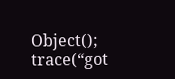Object(); trace(“got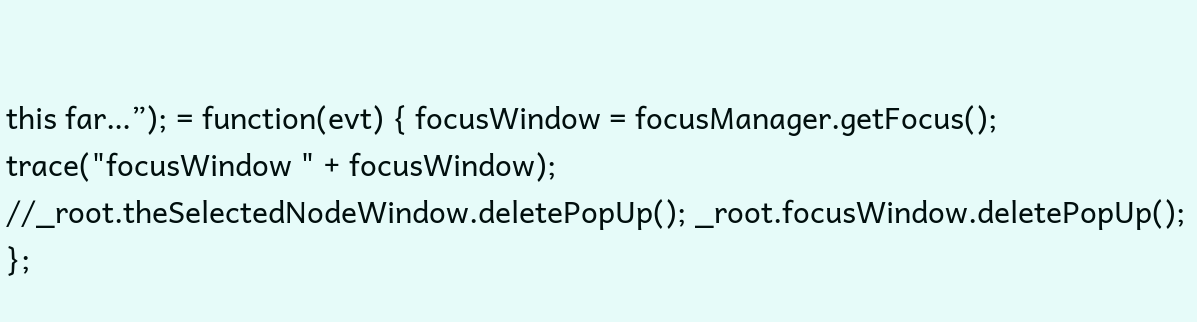this far…”); = function(evt) { focusWindow = focusManager.getFocus(); trace("focusWindow " + focusWindow); //_root.theSelectedNodeWindow.deletePopUp(); _root.focusWindow.deletePopUp(); };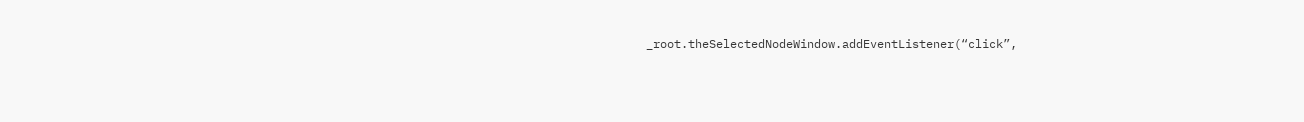_root.theSelectedNodeWindow.addEventListener(“click”,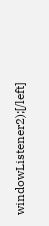windowListener2);[/left]